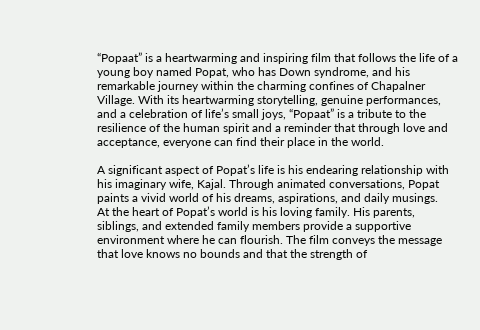“Popaat” is a heartwarming and inspiring film that follows the life of a young boy named Popat, who has Down syndrome, and his remarkable journey within the charming confines of Chapalner Village. With its heartwarming storytelling, genuine performances, and a celebration of life’s small joys, “Popaat” is a tribute to the resilience of the human spirit and a reminder that through love and acceptance, everyone can find their place in the world.

A significant aspect of Popat’s life is his endearing relationship with his imaginary wife, Kajal. Through animated conversations, Popat paints a vivid world of his dreams, aspirations, and daily musings.
At the heart of Popat’s world is his loving family. His parents, siblings, and extended family members provide a supportive environment where he can flourish. The film conveys the message that love knows no bounds and that the strength of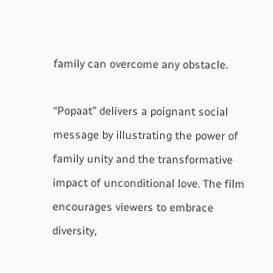family can overcome any obstacle.

“Popaat” delivers a poignant social message by illustrating the power of family unity and the transformative impact of unconditional love. The film encourages viewers to embrace diversity,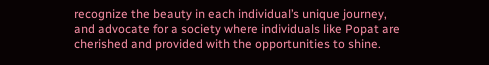recognize the beauty in each individual’s unique journey, and advocate for a society where individuals like Popat are cherished and provided with the opportunities to shine.